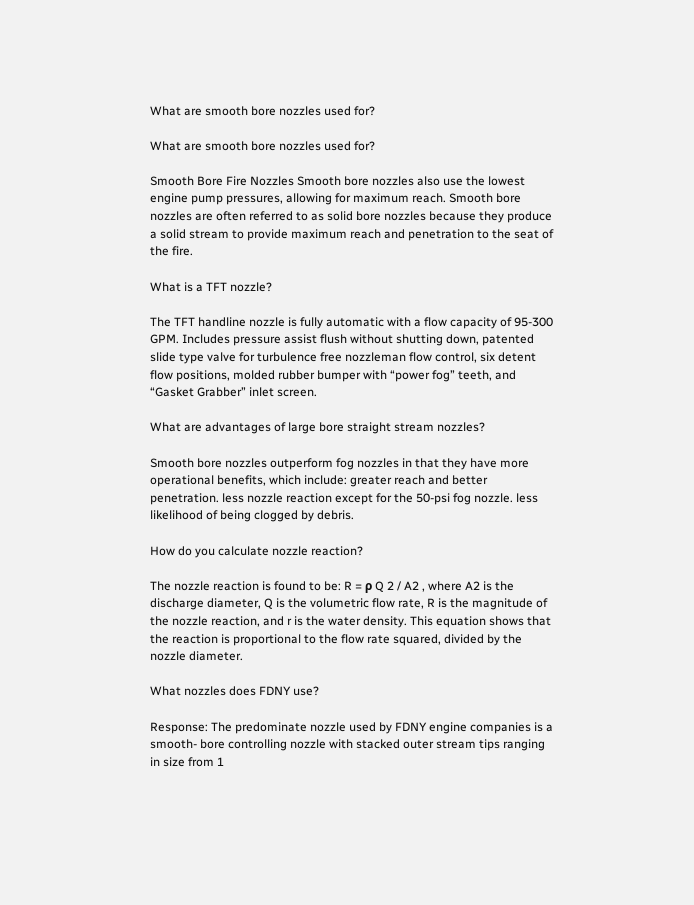What are smooth bore nozzles used for?

What are smooth bore nozzles used for?

Smooth Bore Fire Nozzles Smooth bore nozzles also use the lowest engine pump pressures, allowing for maximum reach. Smooth bore nozzles are often referred to as solid bore nozzles because they produce a solid stream to provide maximum reach and penetration to the seat of the fire.

What is a TFT nozzle?

The TFT handline nozzle is fully automatic with a flow capacity of 95-300 GPM. Includes pressure assist flush without shutting down, patented slide type valve for turbulence free nozzleman flow control, six detent flow positions, molded rubber bumper with “power fog” teeth, and “Gasket Grabber” inlet screen.

What are advantages of large bore straight stream nozzles?

Smooth bore nozzles outperform fog nozzles in that they have more operational benefits, which include: greater reach and better penetration. less nozzle reaction except for the 50-psi fog nozzle. less likelihood of being clogged by debris.

How do you calculate nozzle reaction?

The nozzle reaction is found to be: R = ρ Q 2 / A2 , where A2 is the discharge diameter, Q is the volumetric flow rate, R is the magnitude of the nozzle reaction, and r is the water density. This equation shows that the reaction is proportional to the flow rate squared, divided by the nozzle diameter.

What nozzles does FDNY use?

Response: The predominate nozzle used by FDNY engine companies is a smooth- bore controlling nozzle with stacked outer stream tips ranging in size from 1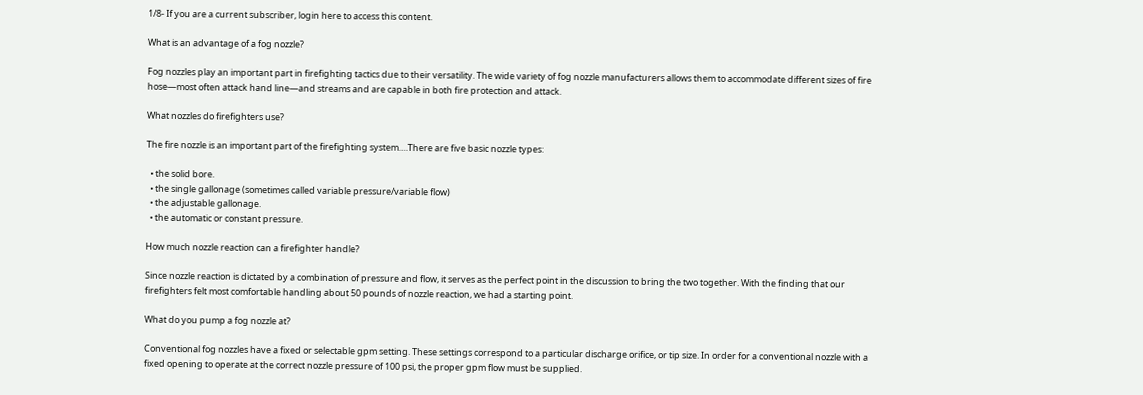1/8- If you are a current subscriber, login here to access this content.

What is an advantage of a fog nozzle?

Fog nozzles play an important part in firefighting tactics due to their versatility. The wide variety of fog nozzle manufacturers allows them to accommodate different sizes of fire hose—most often attack hand line—and streams and are capable in both fire protection and attack.

What nozzles do firefighters use?

The fire nozzle is an important part of the firefighting system….There are five basic nozzle types:

  • the solid bore.
  • the single gallonage (sometimes called variable pressure/variable flow)
  • the adjustable gallonage.
  • the automatic or constant pressure.

How much nozzle reaction can a firefighter handle?

Since nozzle reaction is dictated by a combination of pressure and flow, it serves as the perfect point in the discussion to bring the two together. With the finding that our firefighters felt most comfortable handling about 50 pounds of nozzle reaction, we had a starting point.

What do you pump a fog nozzle at?

Conventional fog nozzles have a fixed or selectable gpm setting. These settings correspond to a particular discharge orifice, or tip size. In order for a conventional nozzle with a fixed opening to operate at the correct nozzle pressure of 100 psi, the proper gpm flow must be supplied.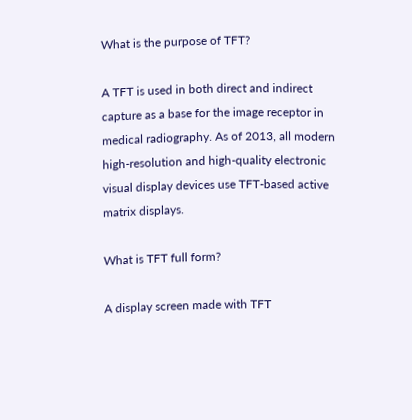What is the purpose of TFT?

A TFT is used in both direct and indirect capture as a base for the image receptor in medical radiography. As of 2013, all modern high-resolution and high-quality electronic visual display devices use TFT-based active matrix displays.

What is TFT full form?

A display screen made with TFT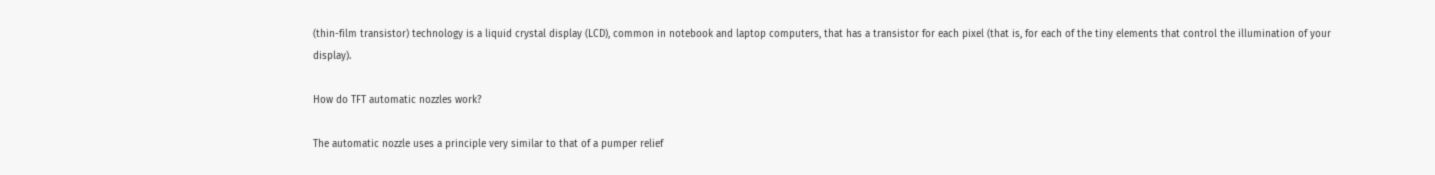(thin-film transistor) technology is a liquid crystal display (LCD), common in notebook and laptop computers, that has a transistor for each pixel (that is, for each of the tiny elements that control the illumination of your display).

How do TFT automatic nozzles work?

The automatic nozzle uses a principle very similar to that of a pumper relief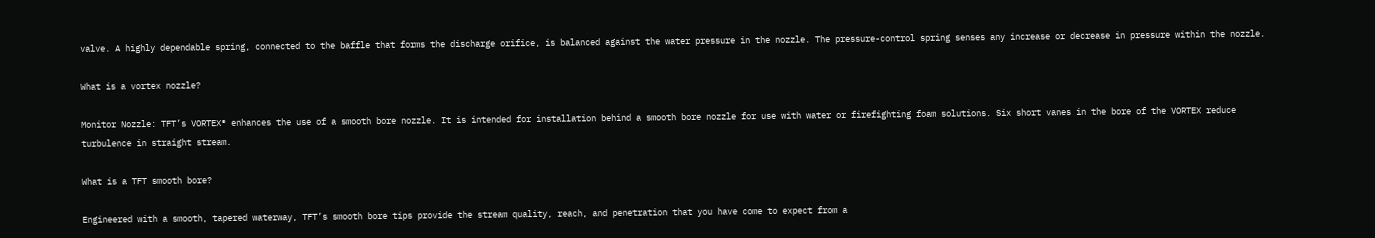valve. A highly dependable spring, connected to the baffle that forms the discharge orifice, is balanced against the water pressure in the nozzle. The pressure-control spring senses any increase or decrease in pressure within the nozzle.

What is a vortex nozzle?

Monitor Nozzle: TFT’s VORTEX® enhances the use of a smooth bore nozzle. It is intended for installation behind a smooth bore nozzle for use with water or firefighting foam solutions. Six short vanes in the bore of the VORTEX reduce turbulence in straight stream.

What is a TFT smooth bore?

Engineered with a smooth, tapered waterway, TFT’s smooth bore tips provide the stream quality, reach, and penetration that you have come to expect from a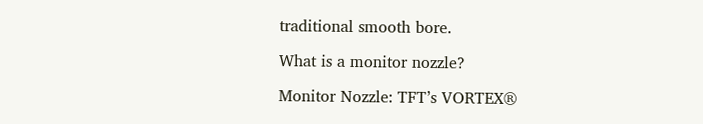traditional smooth bore.

What is a monitor nozzle?

Monitor Nozzle: TFT’s VORTEX®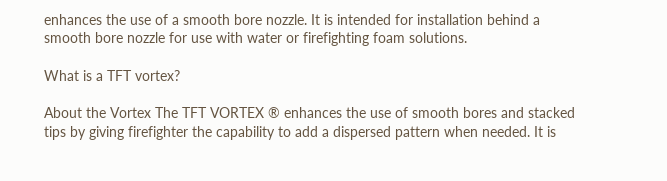enhances the use of a smooth bore nozzle. It is intended for installation behind a smooth bore nozzle for use with water or firefighting foam solutions.

What is a TFT vortex?

About the Vortex The TFT VORTEX ® enhances the use of smooth bores and stacked tips by giving firefighter the capability to add a dispersed pattern when needed. It is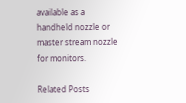available as a handheld nozzle or master stream nozzle for monitors.

Related Posts